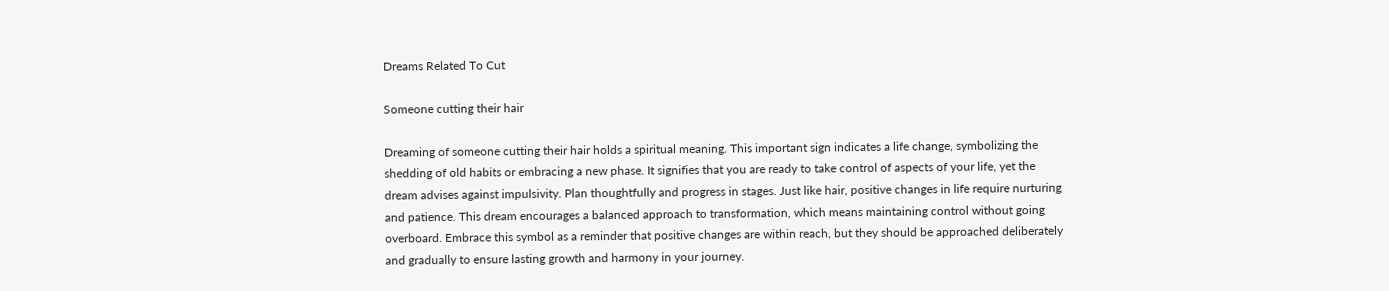Dreams Related To Cut

Someone cutting their hair

Dreaming of someone cutting their hair holds a spiritual meaning. This important sign indicates a life change, symbolizing the shedding of old habits or embracing a new phase. It signifies that you are ready to take control of aspects of your life, yet the dream advises against impulsivity. Plan thoughtfully and progress in stages. Just like hair, positive changes in life require nurturing and patience. This dream encourages a balanced approach to transformation, which means maintaining control without going overboard. Embrace this symbol as a reminder that positive changes are within reach, but they should be approached deliberately and gradually to ensure lasting growth and harmony in your journey.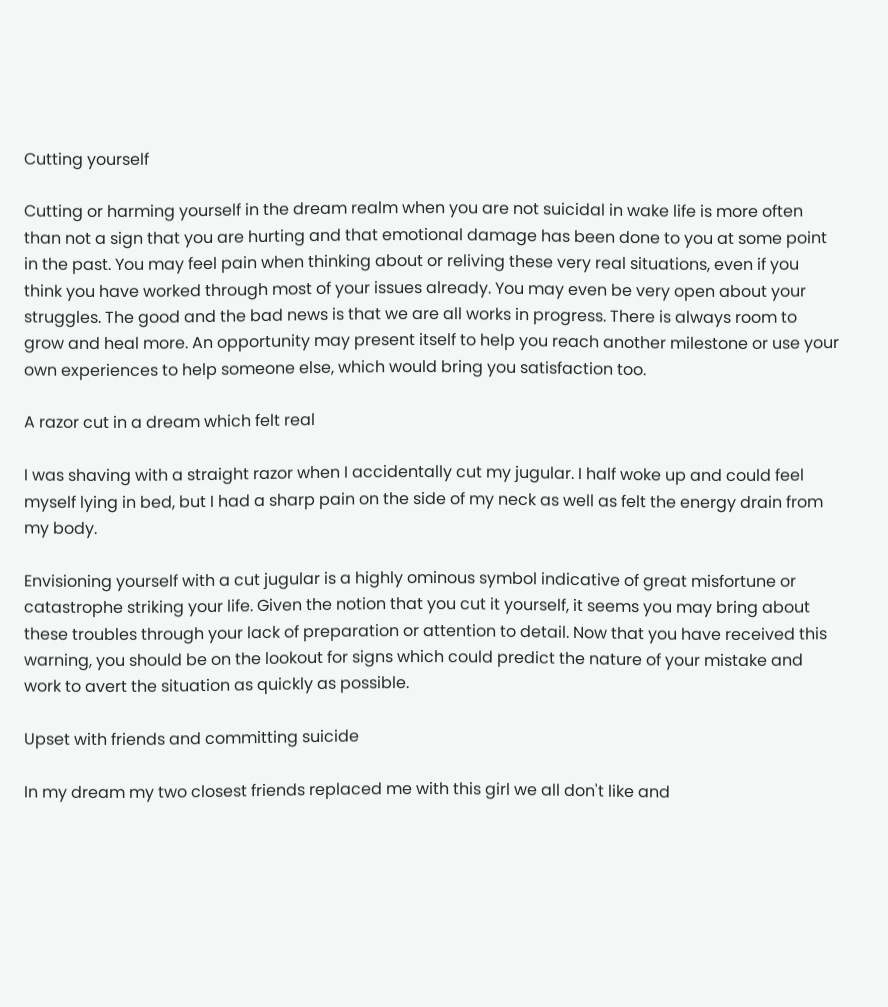Cutting yourself

Cutting or harming yourself in the dream realm when you are not suicidal in wake life is more often than not a sign that you are hurting and that emotional damage has been done to you at some point in the past. You may feel pain when thinking about or reliving these very real situations, even if you think you have worked through most of your issues already. You may even be very open about your struggles. The good and the bad news is that we are all works in progress. There is always room to grow and heal more. An opportunity may present itself to help you reach another milestone or use your own experiences to help someone else, which would bring you satisfaction too.

A razor cut in a dream which felt real

I was shaving with a straight razor when I accidentally cut my jugular. I half woke up and could feel myself lying in bed, but I had a sharp pain on the side of my neck as well as felt the energy drain from my body.

Envisioning yourself with a cut jugular is a highly ominous symbol indicative of great misfortune or catastrophe striking your life. Given the notion that you cut it yourself, it seems you may bring about these troubles through your lack of preparation or attention to detail. Now that you have received this warning, you should be on the lookout for signs which could predict the nature of your mistake and work to avert the situation as quickly as possible.

Upset with friends and committing suicide

In my dream my two closest friends replaced me with this girl we all don't like and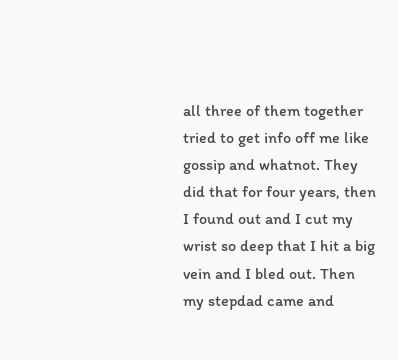all three of them together tried to get info off me like gossip and whatnot. They did that for four years, then I found out and I cut my wrist so deep that I hit a big vein and I bled out. Then my stepdad came and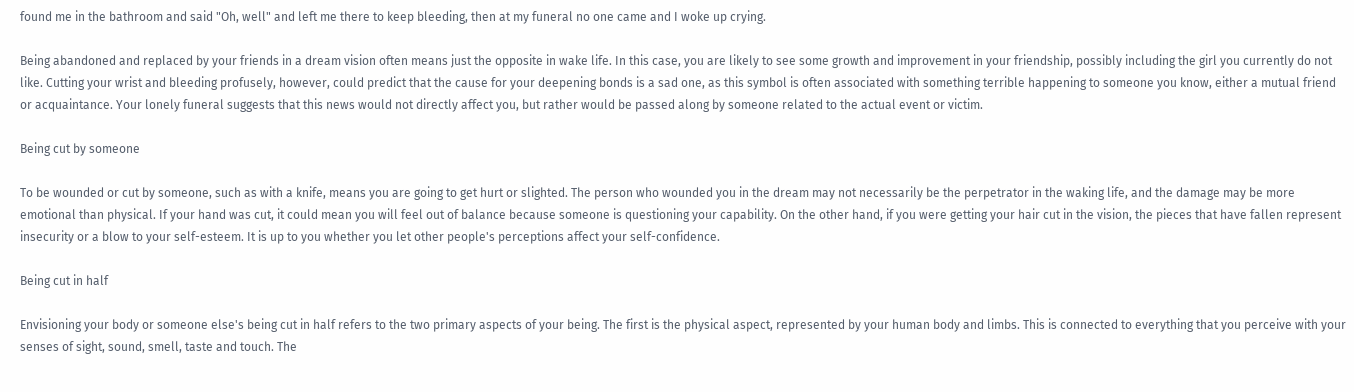found me in the bathroom and said "Oh, well" and left me there to keep bleeding, then at my funeral no one came and I woke up crying.

Being abandoned and replaced by your friends in a dream vision often means just the opposite in wake life. In this case, you are likely to see some growth and improvement in your friendship, possibly including the girl you currently do not like. Cutting your wrist and bleeding profusely, however, could predict that the cause for your deepening bonds is a sad one, as this symbol is often associated with something terrible happening to someone you know, either a mutual friend or acquaintance. Your lonely funeral suggests that this news would not directly affect you, but rather would be passed along by someone related to the actual event or victim.

Being cut by someone

To be wounded or cut by someone, such as with a knife, means you are going to get hurt or slighted. The person who wounded you in the dream may not necessarily be the perpetrator in the waking life, and the damage may be more emotional than physical. If your hand was cut, it could mean you will feel out of balance because someone is questioning your capability. On the other hand, if you were getting your hair cut in the vision, the pieces that have fallen represent insecurity or a blow to your self-esteem. It is up to you whether you let other people's perceptions affect your self-confidence.

Being cut in half

Envisioning your body or someone else's being cut in half refers to the two primary aspects of your being. The first is the physical aspect, represented by your human body and limbs. This is connected to everything that you perceive with your senses of sight, sound, smell, taste and touch. The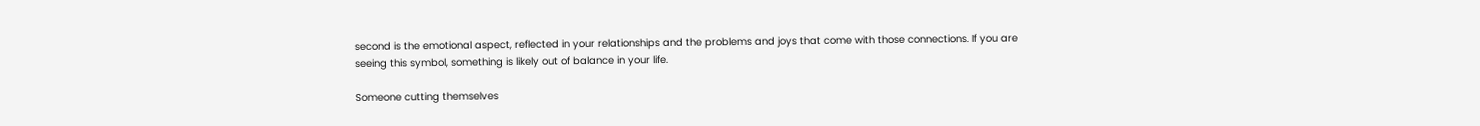second is the emotional aspect, reflected in your relationships and the problems and joys that come with those connections. If you are seeing this symbol, something is likely out of balance in your life.

Someone cutting themselves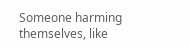Someone harming themselves, like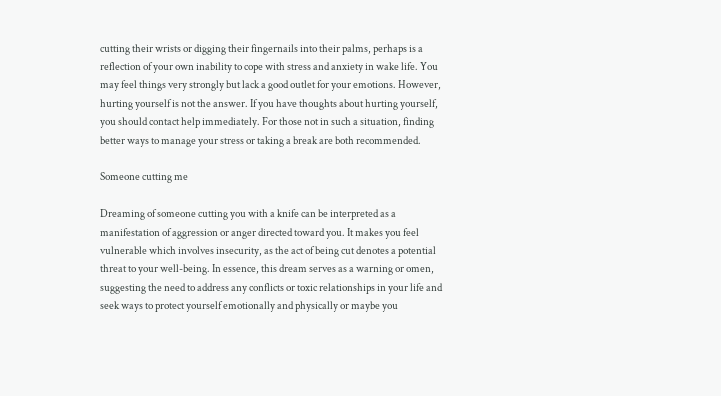cutting their wrists or digging their fingernails into their palms, perhaps is a reflection of your own inability to cope with stress and anxiety in wake life. You may feel things very strongly but lack a good outlet for your emotions. However, hurting yourself is not the answer. If you have thoughts about hurting yourself, you should contact help immediately. For those not in such a situation, finding better ways to manage your stress or taking a break are both recommended.

Someone cutting me

Dreaming of someone cutting you with a knife can be interpreted as a manifestation of aggression or anger directed toward you. It makes you feel vulnerable which involves insecurity, as the act of being cut denotes a potential threat to your well-being. In essence, this dream serves as a warning or omen, suggesting the need to address any conflicts or toxic relationships in your life and seek ways to protect yourself emotionally and physically or maybe you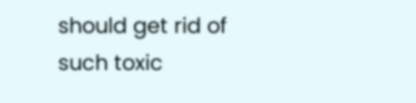should get rid of such toxic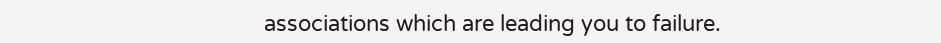associations which are leading you to failure.